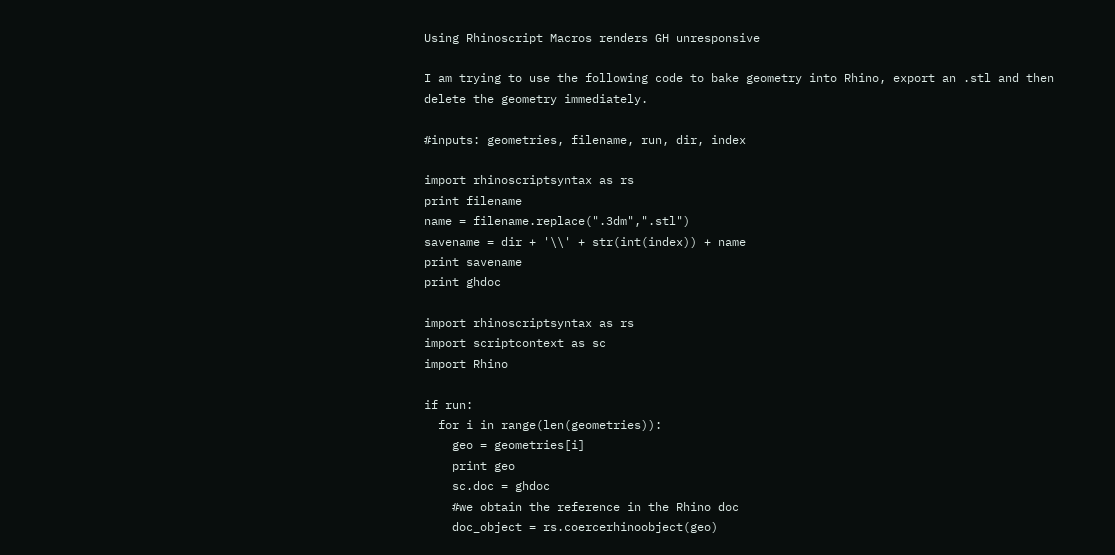Using Rhinoscript Macros renders GH unresponsive

I am trying to use the following code to bake geometry into Rhino, export an .stl and then delete the geometry immediately.

#inputs: geometries, filename, run, dir, index

import rhinoscriptsyntax as rs
print filename
name = filename.replace(".3dm",".stl")
savename = dir + '\\' + str(int(index)) + name
print savename
print ghdoc

import rhinoscriptsyntax as rs
import scriptcontext as sc
import Rhino

if run:
  for i in range(len(geometries)):
    geo = geometries[i]
    print geo
    sc.doc = ghdoc
    #we obtain the reference in the Rhino doc
    doc_object = rs.coercerhinoobject(geo)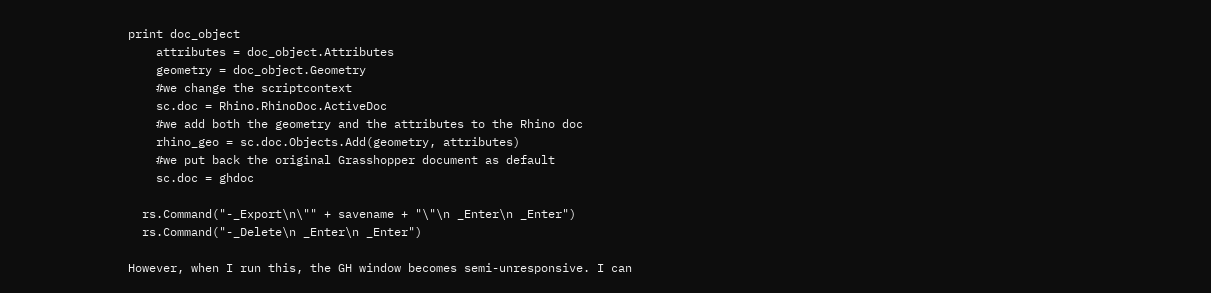print doc_object
    attributes = doc_object.Attributes
    geometry = doc_object.Geometry
    #we change the scriptcontext
    sc.doc = Rhino.RhinoDoc.ActiveDoc
    #we add both the geometry and the attributes to the Rhino doc
    rhino_geo = sc.doc.Objects.Add(geometry, attributes)
    #we put back the original Grasshopper document as default
    sc.doc = ghdoc

  rs.Command("-_Export\n\"" + savename + "\"\n _Enter\n _Enter")
  rs.Command("-_Delete\n _Enter\n _Enter")

However, when I run this, the GH window becomes semi-unresponsive. I can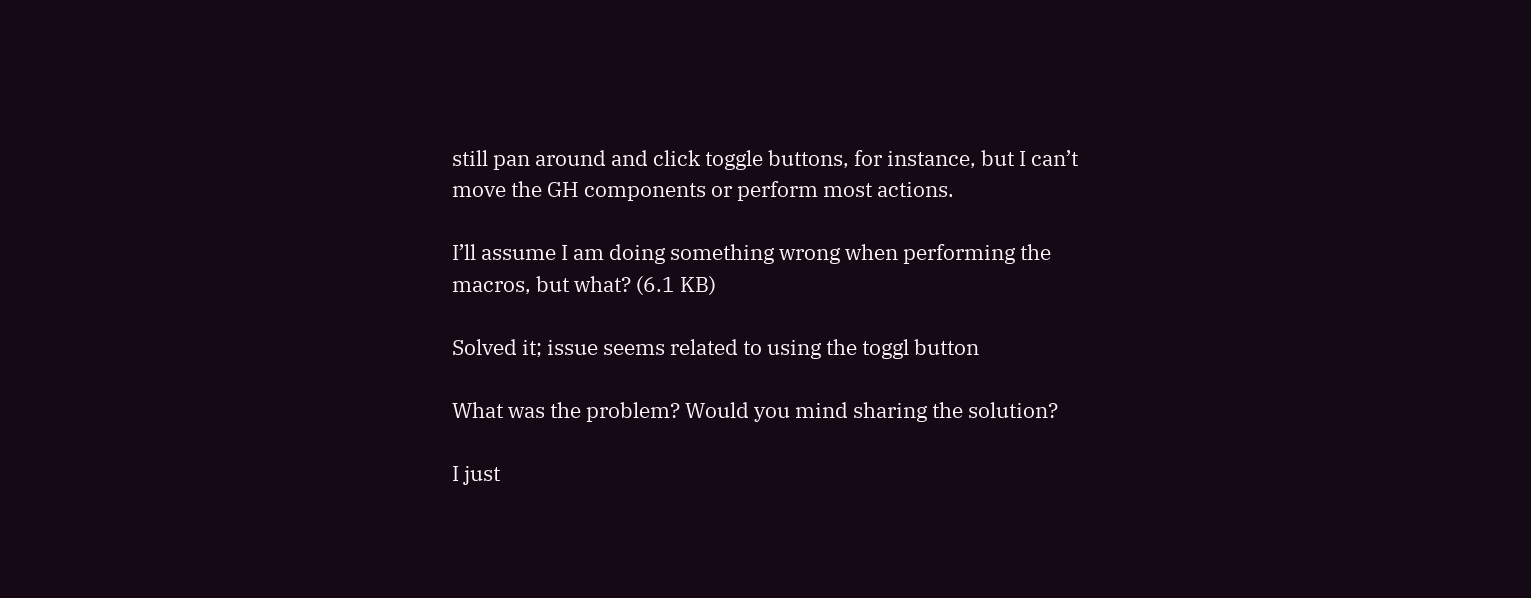still pan around and click toggle buttons, for instance, but I can’t move the GH components or perform most actions.

I’ll assume I am doing something wrong when performing the macros, but what? (6.1 KB)

Solved it; issue seems related to using the toggl button

What was the problem? Would you mind sharing the solution?

I just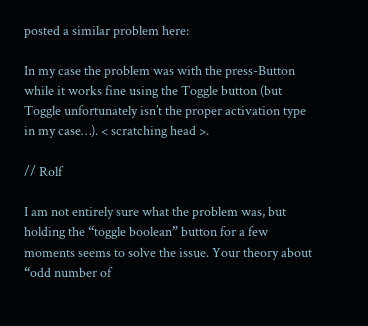posted a similar problem here:

In my case the problem was with the press-Button while it works fine using the Toggle button (but Toggle unfortunately isn’t the proper activation type in my case…). < scratching head >.

// Rolf

I am not entirely sure what the problem was, but holding the “toggle boolean” button for a few moments seems to solve the issue. Your theory about “odd number of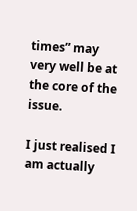times” may very well be at the core of the issue.

I just realised I am actually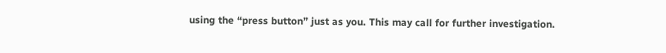using the “press button” just as you. This may call for further investigation.